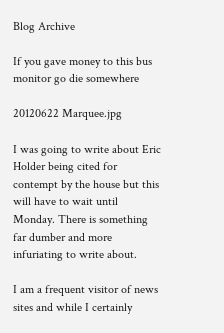Blog Archive

If you gave money to this bus monitor go die somewhere

20120622 Marquee.jpg

I was going to write about Eric Holder being cited for contempt by the house but this will have to wait until Monday. There is something far dumber and more infuriating to write about.

I am a frequent visitor of news sites and while I certainly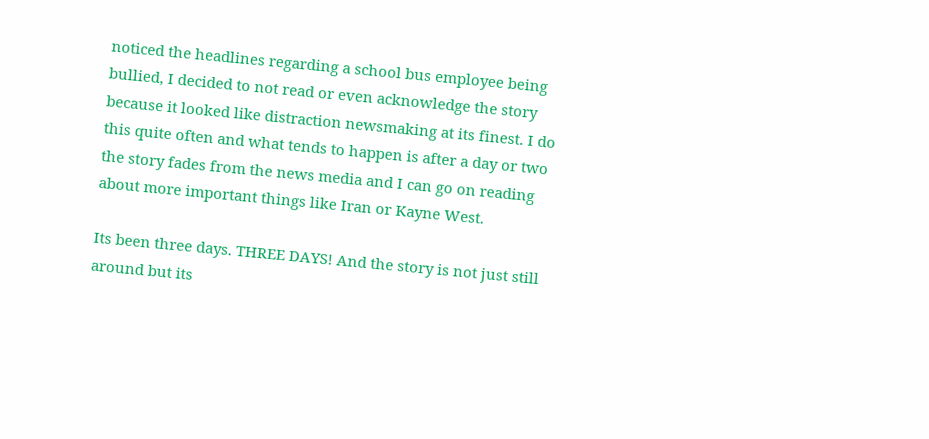noticed the headlines regarding a school bus employee being bullied, I decided to not read or even acknowledge the story because it looked like distraction newsmaking at its finest. I do this quite often and what tends to happen is after a day or two the story fades from the news media and I can go on reading about more important things like Iran or Kayne West.

Its been three days. THREE DAYS! And the story is not just still around but its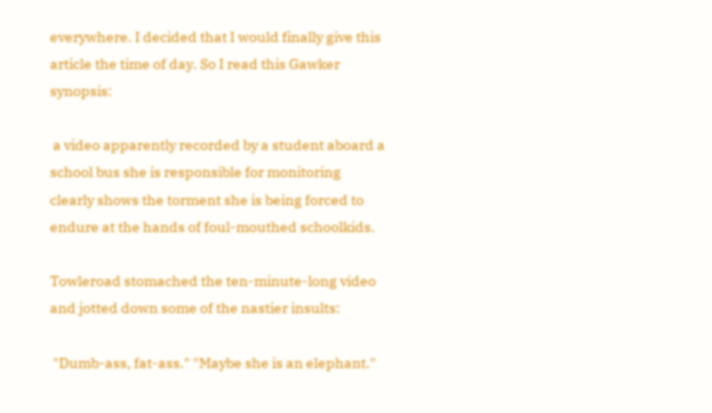everywhere. I decided that I would finally give this article the time of day. So I read this Gawker synopsis:

 a video apparently recorded by a student aboard a school bus she is responsible for monitoring clearly shows the torment she is being forced to endure at the hands of foul-mouthed schoolkids.

Towleroad stomached the ten-minute-long video and jotted down some of the nastier insults:

 "Dumb-ass, fat-ass." "Maybe she is an elephant."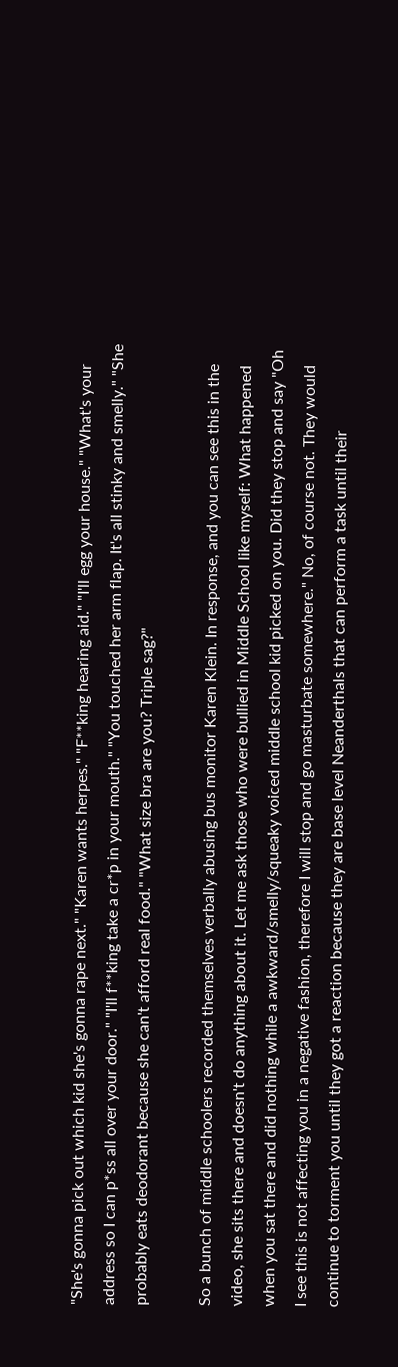"She's gonna pick out which kid she's gonna rape next." "Karen wants herpes." "F**king hearing aid." "I'll egg your house." "What's your address so I can p*ss all over your door." "I'll f**king take a cr*p in your mouth." "You touched her arm flap. It's all stinky and smelly." "She probably eats deodorant because she can't afford real food." "What size bra are you? Triple sag?"

So a bunch of middle schoolers recorded themselves verbally abusing bus monitor Karen Klein. In response, and you can see this in the video, she sits there and doesn't do anything about it. Let me ask those who were bullied in Middle School like myself: What happened when you sat there and did nothing while a awkward/smelly/squeaky voiced middle school kid picked on you. Did they stop and say "Oh I see this is not affecting you in a negative fashion, therefore I will stop and go masturbate somewhere." No, of course not. They would continue to torment you until they got a reaction because they are base level Neanderthals that can perform a task until their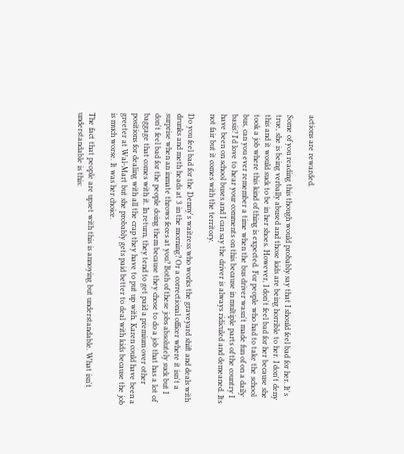actions are rewarded.

Some of you reading this though would probably say that I should feel bad for her. It's true, she is being verbally abused and those kids are being horrible to her. I don't deny this and it would suck to be in her shoes. However, I don't feel bad for her because she took a job where this kind of thing is expected. For people who had to take the school bus, can you ever remember a time when the bus driver wasn't made fun of on a daily basis? I'd love to hear your comments on this because in multiple parts of the country I have been on school buses and I can say the driver is always ridiculed and demeaned. Its not fair but it comes with the territory.

Do you feel bad for the Denny's waitress who works the graveyard shift and deals with drunks and meth heads at 3 in the morning? Or a correctional officer where it isn't a surprise when an inmate throws feces at you? Both of these jobs absolutely suck but I don't feel bad for the people doing them because they chose to do a job that has a lot of baggage that comes with it. In return, they tend to get paid a premium over other positions for dealing with all the crap they have to put up with. Karen could have been a greeter at Wal-Mart but she probably gets paid better to deal with kids because the job is much worse. It was her choice.

The fact that people are upset with this is annoying but understandable. What isn't understandable is this: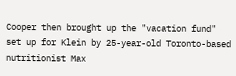Cooper then brought up the "vacation fund" set up for Klein by 25-year-old Toronto-based nutritionist Max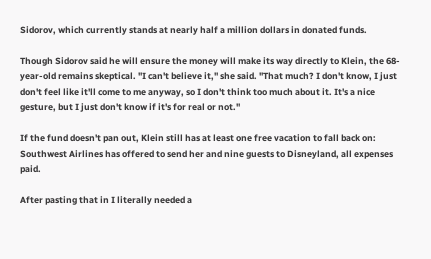Sidorov, which currently stands at nearly half a million dollars in donated funds.

Though Sidorov said he will ensure the money will make its way directly to Klein, the 68-year-old remains skeptical. "I can't believe it," she said. "That much? I don't know, I just don't feel like it'll come to me anyway, so I don't think too much about it. It's a nice gesture, but I just don't know if it's for real or not."

If the fund doesn't pan out, Klein still has at least one free vacation to fall back on: Southwest Airlines has offered to send her and nine guests to Disneyland, all expenses paid.

After pasting that in I literally needed a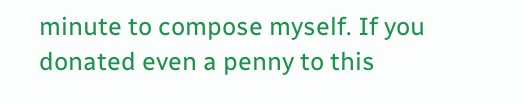minute to compose myself. If you donated even a penny to this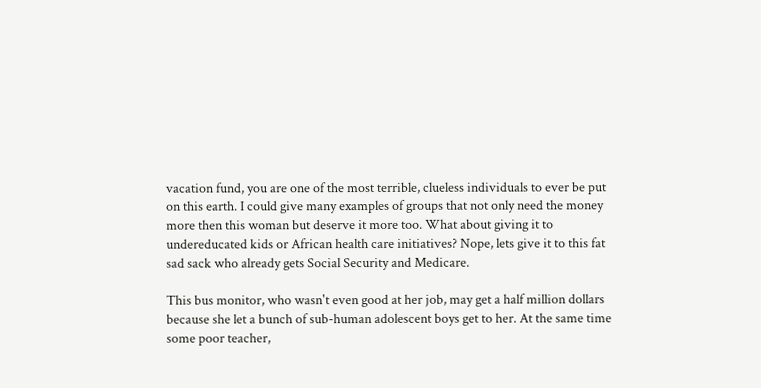vacation fund, you are one of the most terrible, clueless individuals to ever be put on this earth. I could give many examples of groups that not only need the money more then this woman but deserve it more too. What about giving it to undereducated kids or African health care initiatives? Nope, lets give it to this fat sad sack who already gets Social Security and Medicare.

This bus monitor, who wasn't even good at her job, may get a half million dollars because she let a bunch of sub-human adolescent boys get to her. At the same time some poor teacher,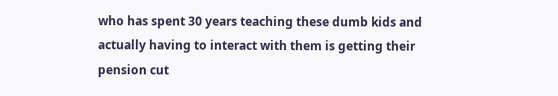who has spent 30 years teaching these dumb kids and actually having to interact with them is getting their pension cut